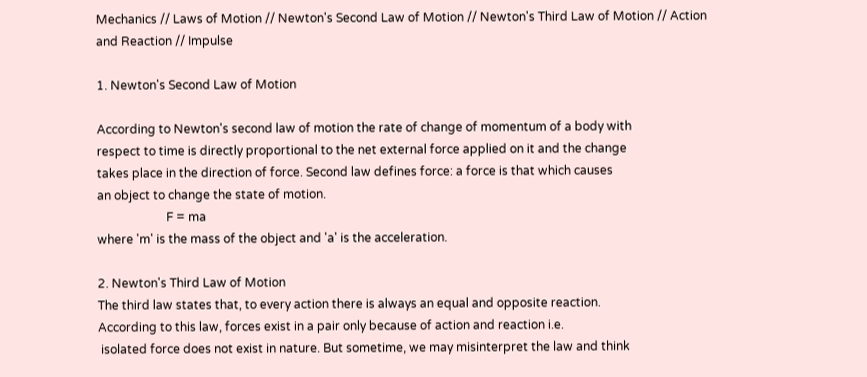Mechanics // Laws of Motion // Newton's Second Law of Motion // Newton's Third Law of Motion // Action and Reaction // Impulse

1. Newton's Second Law of Motion

According to Newton's second law of motion the rate of change of momentum of a body with
respect to time is directly proportional to the net external force applied on it and the change
takes place in the direction of force. Second law defines force: a force is that which causes
an object to change the state of motion.
                       F = ma
where 'm' is the mass of the object and 'a' is the acceleration.

2. Newton's Third Law of Motion
The third law states that, to every action there is always an equal and opposite reaction.
According to this law, forces exist in a pair only because of action and reaction i.e.
 isolated force does not exist in nature. But sometime, we may misinterpret the law and think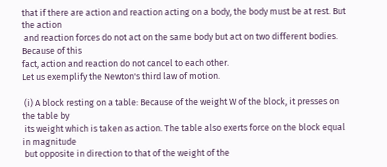that if there are action and reaction acting on a body, the body must be at rest. But the action
 and reaction forces do not act on the same body but act on two different bodies. Because of this
fact, action and reaction do not cancel to each other.
Let us exemplify the Newton's third law of motion.

 (i) A block resting on a table: Because of the weight W of the block, it presses on the table by
 its weight which is taken as action. The table also exerts force on the block equal in magnitude
 but opposite in direction to that of the weight of the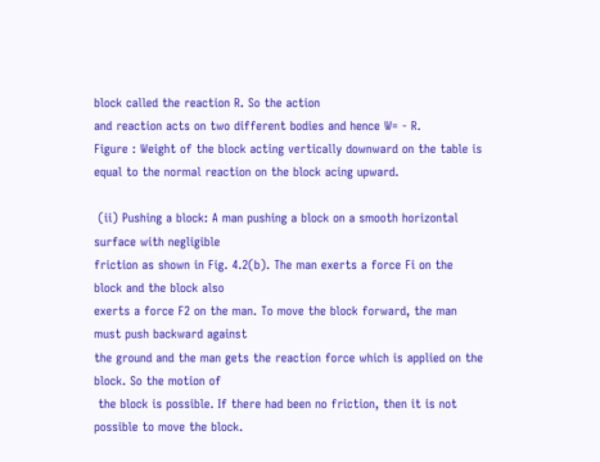block called the reaction R. So the action
and reaction acts on two different bodies and hence W= - R.
Figure : Weight of the block acting vertically downward on the table is equal to the normal reaction on the block acing upward.

 (ii) Pushing a block: A man pushing a block on a smooth horizontal surface with negligible
friction as shown in Fig. 4.2(b). The man exerts a force Fi on the block and the block also
exerts a force F2 on the man. To move the block forward, the man must push backward against
the ground and the man gets the reaction force which is applied on the block. So the motion of
 the block is possible. If there had been no friction, then it is not possible to move the block.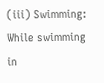(iii) Swimming: While swimming in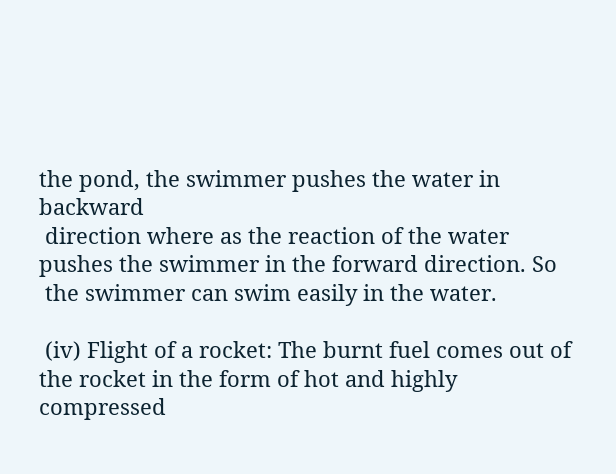the pond, the swimmer pushes the water in backward
 direction where as the reaction of the water pushes the swimmer in the forward direction. So
 the swimmer can swim easily in the water.

 (iv) Flight of a rocket: The burnt fuel comes out of the rocket in the form of hot and highly
compressed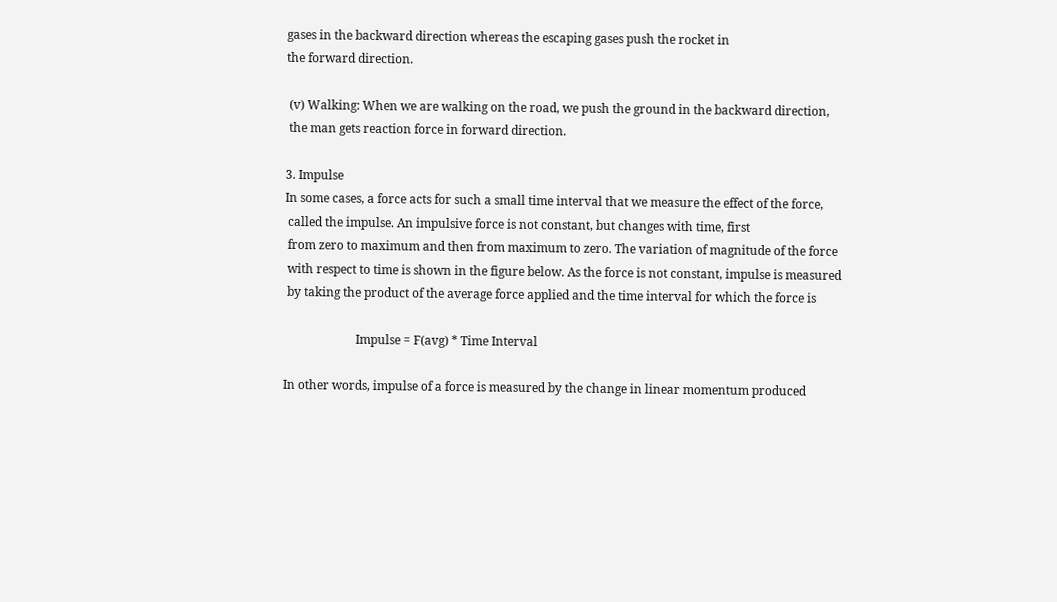gases in the backward direction whereas the escaping gases push the rocket in
the forward direction.

 (v) Walking: When we are walking on the road, we push the ground in the backward direction,
 the man gets reaction force in forward direction.

3. Impulse
In some cases, a force acts for such a small time interval that we measure the effect of the force,
 called the impulse. An impulsive force is not constant, but changes with time, first
 from zero to maximum and then from maximum to zero. The variation of magnitude of the force
 with respect to time is shown in the figure below. As the force is not constant, impulse is measured
 by taking the product of the average force applied and the time interval for which the force is

                        Impulse = F(avg) * Time Interval

In other words, impulse of a force is measured by the change in linear momentum produced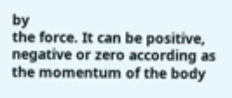by
the force. It can be positive, negative or zero according as the momentum of the body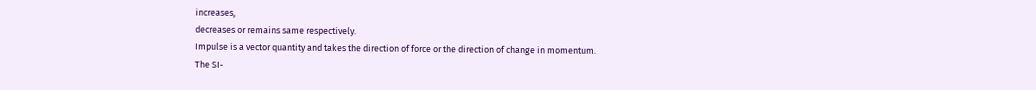increases,
decreases or remains same respectively.
Impulse is a vector quantity and takes the direction of force or the direction of change in momentum.
The SI-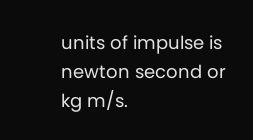units of impulse is newton second or kg m/s.